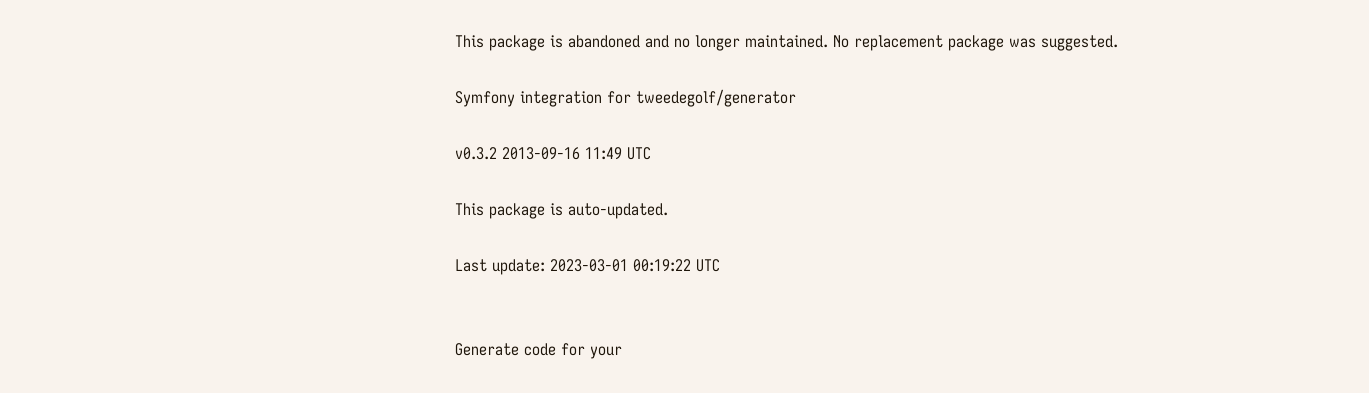This package is abandoned and no longer maintained. No replacement package was suggested.

Symfony integration for tweedegolf/generator

v0.3.2 2013-09-16 11:49 UTC

This package is auto-updated.

Last update: 2023-03-01 00:19:22 UTC


Generate code for your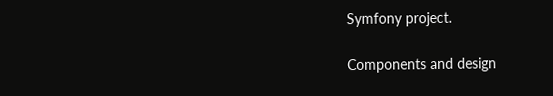Symfony project.

Components and design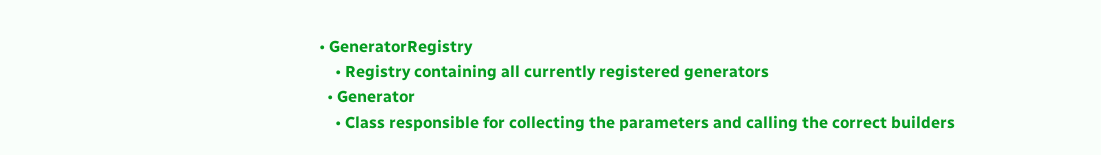• GeneratorRegistry
    • Registry containing all currently registered generators
  • Generator
    • Class responsible for collecting the parameters and calling the correct builders